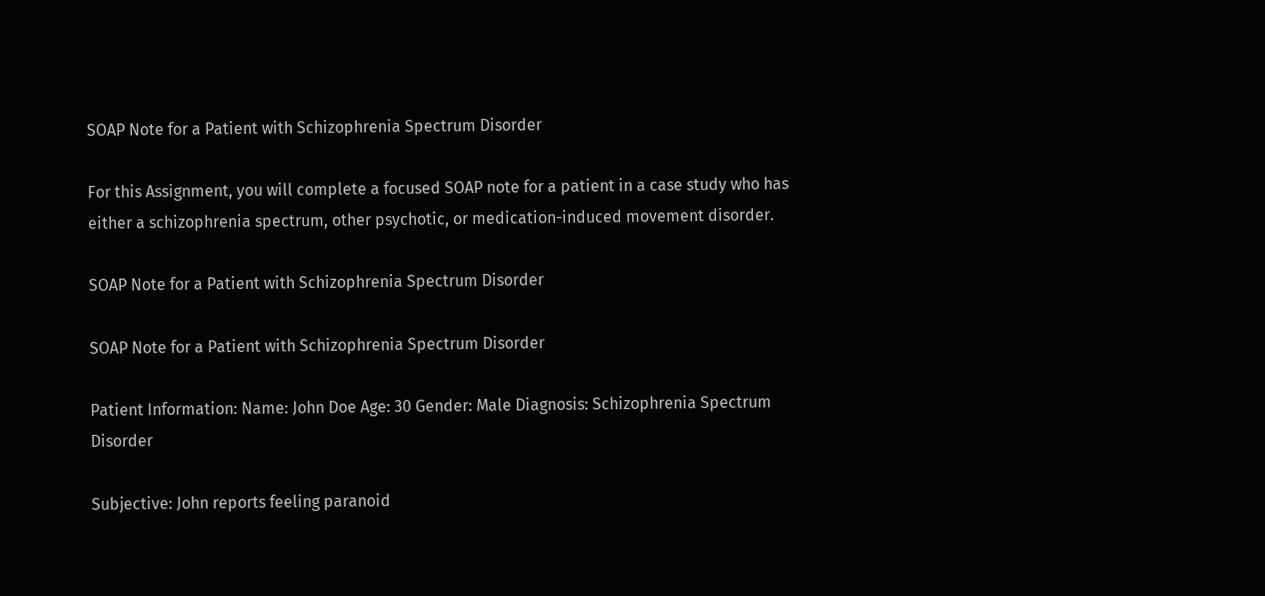SOAP Note for a Patient with Schizophrenia Spectrum Disorder

For this Assignment, you will complete a focused SOAP note for a patient in a case study who has either a schizophrenia spectrum, other psychotic, or medication-induced movement disorder.

SOAP Note for a Patient with Schizophrenia Spectrum Disorder

SOAP Note for a Patient with Schizophrenia Spectrum Disorder

Patient Information: Name: John Doe Age: 30 Gender: Male Diagnosis: Schizophrenia Spectrum Disorder

Subjective: John reports feeling paranoid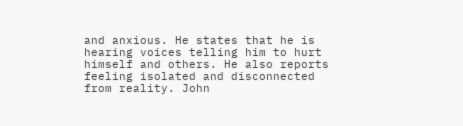and anxious. He states that he is hearing voices telling him to hurt himself and others. He also reports feeling isolated and disconnected from reality. John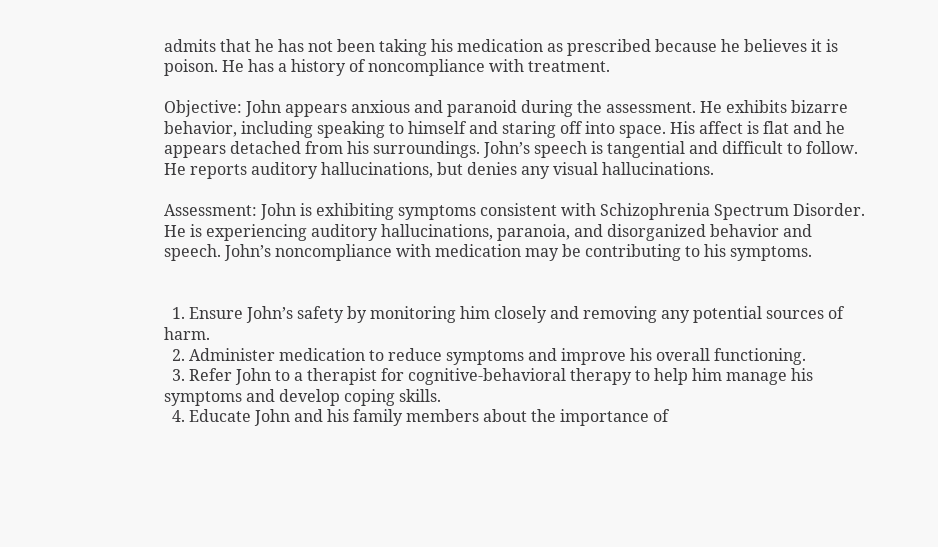admits that he has not been taking his medication as prescribed because he believes it is poison. He has a history of noncompliance with treatment.

Objective: John appears anxious and paranoid during the assessment. He exhibits bizarre behavior, including speaking to himself and staring off into space. His affect is flat and he appears detached from his surroundings. John’s speech is tangential and difficult to follow. He reports auditory hallucinations, but denies any visual hallucinations.

Assessment: John is exhibiting symptoms consistent with Schizophrenia Spectrum Disorder. He is experiencing auditory hallucinations, paranoia, and disorganized behavior and speech. John’s noncompliance with medication may be contributing to his symptoms.


  1. Ensure John’s safety by monitoring him closely and removing any potential sources of harm.
  2. Administer medication to reduce symptoms and improve his overall functioning.
  3. Refer John to a therapist for cognitive-behavioral therapy to help him manage his symptoms and develop coping skills.
  4. Educate John and his family members about the importance of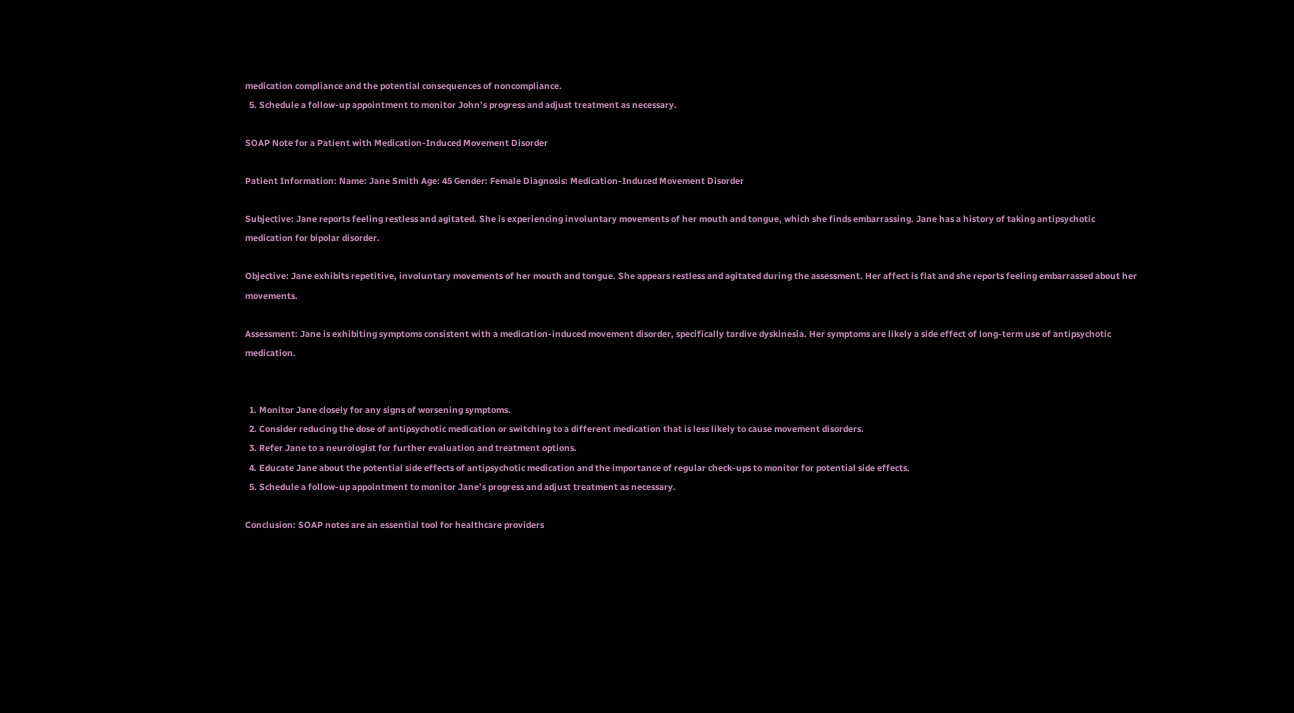medication compliance and the potential consequences of noncompliance.
  5. Schedule a follow-up appointment to monitor John’s progress and adjust treatment as necessary.

SOAP Note for a Patient with Medication-Induced Movement Disorder

Patient Information: Name: Jane Smith Age: 45 Gender: Female Diagnosis: Medication-Induced Movement Disorder

Subjective: Jane reports feeling restless and agitated. She is experiencing involuntary movements of her mouth and tongue, which she finds embarrassing. Jane has a history of taking antipsychotic medication for bipolar disorder.

Objective: Jane exhibits repetitive, involuntary movements of her mouth and tongue. She appears restless and agitated during the assessment. Her affect is flat and she reports feeling embarrassed about her movements.

Assessment: Jane is exhibiting symptoms consistent with a medication-induced movement disorder, specifically tardive dyskinesia. Her symptoms are likely a side effect of long-term use of antipsychotic medication.


  1. Monitor Jane closely for any signs of worsening symptoms.
  2. Consider reducing the dose of antipsychotic medication or switching to a different medication that is less likely to cause movement disorders.
  3. Refer Jane to a neurologist for further evaluation and treatment options.
  4. Educate Jane about the potential side effects of antipsychotic medication and the importance of regular check-ups to monitor for potential side effects.
  5. Schedule a follow-up appointment to monitor Jane’s progress and adjust treatment as necessary.

Conclusion: SOAP notes are an essential tool for healthcare providers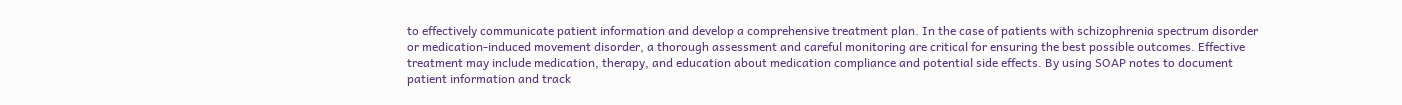to effectively communicate patient information and develop a comprehensive treatment plan. In the case of patients with schizophrenia spectrum disorder or medication-induced movement disorder, a thorough assessment and careful monitoring are critical for ensuring the best possible outcomes. Effective treatment may include medication, therapy, and education about medication compliance and potential side effects. By using SOAP notes to document patient information and track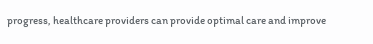progress, healthcare providers can provide optimal care and improve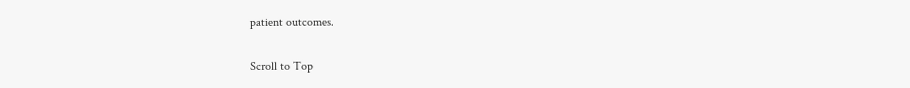patient outcomes.

Scroll to Top